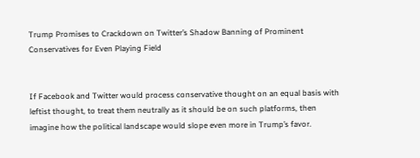Trump Promises to Crackdown on Twitter’s Shadow Banning of Prominent Conservatives for Even Playing Field


If Facebook and Twitter would process conservative thought on an equal basis with leftist thought, to treat them neutrally as it should be on such platforms, then imagine how the political landscape would slope even more in Trump’s favor.